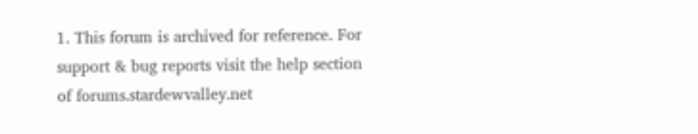1. This forum is archived for reference. For support & bug reports visit the help section of forums.stardewvalley.net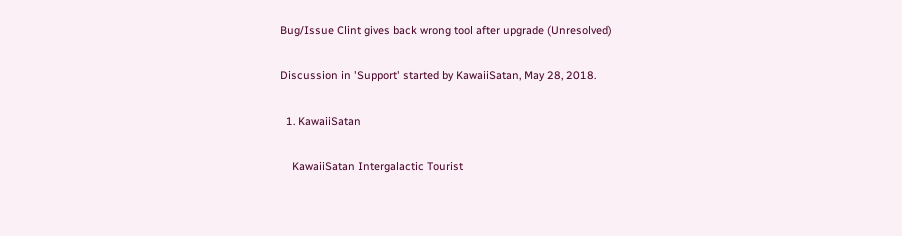Bug/Issue Clint gives back wrong tool after upgrade (Unresolved)

Discussion in 'Support' started by KawaiiSatan, May 28, 2018.

  1. KawaiiSatan

    KawaiiSatan Intergalactic Tourist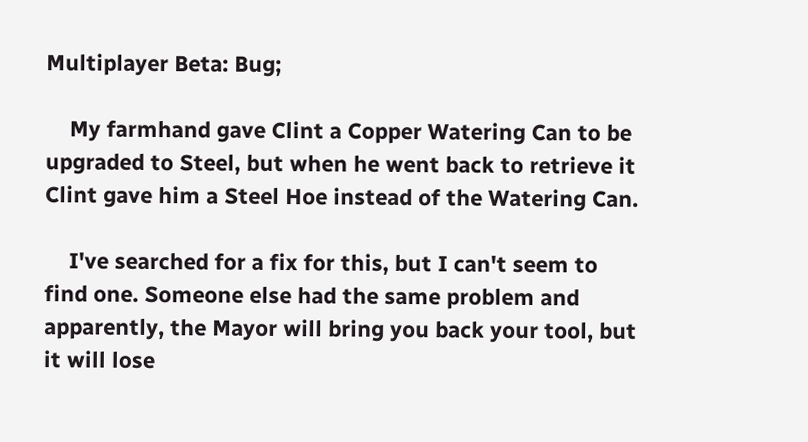Multiplayer Beta: Bug;

    My farmhand gave Clint a Copper Watering Can to be upgraded to Steel, but when he went back to retrieve it Clint gave him a Steel Hoe instead of the Watering Can.

    I've searched for a fix for this, but I can't seem to find one. Someone else had the same problem and apparently, the Mayor will bring you back your tool, but it will lose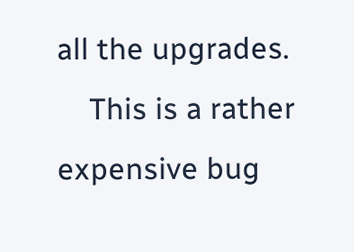all the upgrades.
    This is a rather expensive bug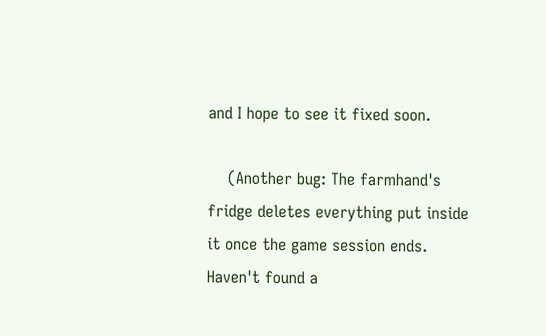and I hope to see it fixed soon.

    (Another bug: The farmhand's fridge deletes everything put inside it once the game session ends. Haven't found a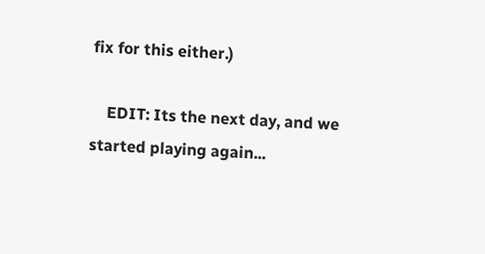fix for this either.)

    EDIT: Its the next day, and we started playing again...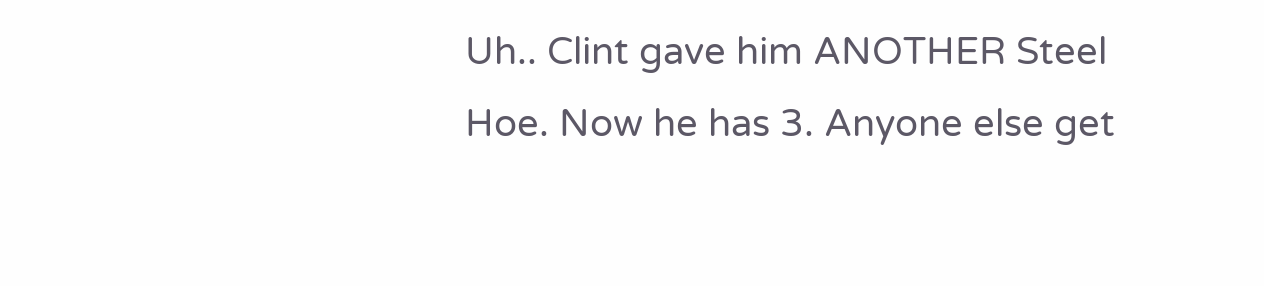Uh.. Clint gave him ANOTHER Steel Hoe. Now he has 3. Anyone else get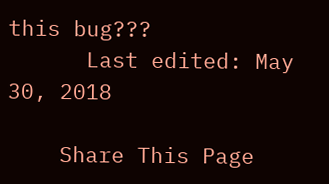this bug???
      Last edited: May 30, 2018

    Share This Page